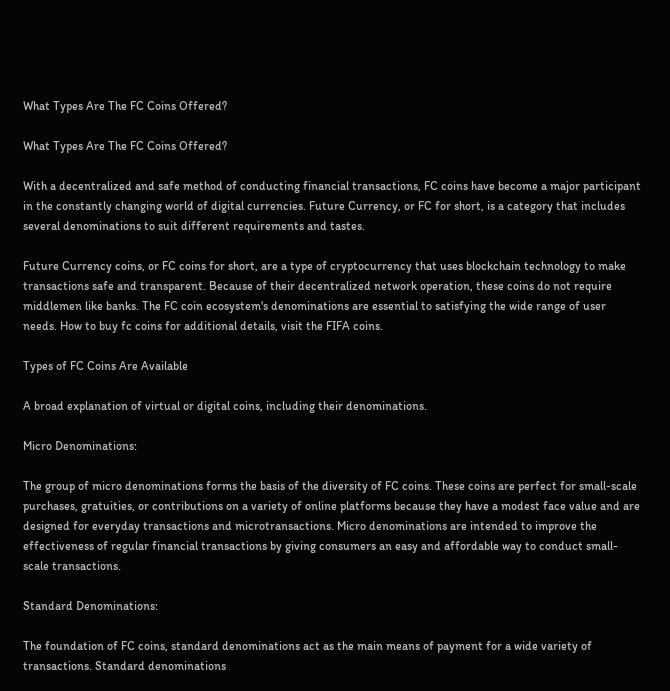What Types Are The FC Coins Offered?

What Types Are The FC Coins Offered?

With a decentralized and safe method of conducting financial transactions, FC coins have become a major participant in the constantly changing world of digital currencies. Future Currency, or FC for short, is a category that includes several denominations to suit different requirements and tastes.

Future Currency coins, or FC coins for short, are a type of cryptocurrency that uses blockchain technology to make transactions safe and transparent. Because of their decentralized network operation, these coins do not require middlemen like banks. The FC coin ecosystem's denominations are essential to satisfying the wide range of user needs. How to buy fc coins for additional details, visit the FIFA coins.

Types of FC Coins Are Available

A broad explanation of virtual or digital coins, including their denominations.

Micro Denominations:

The group of micro denominations forms the basis of the diversity of FC coins. These coins are perfect for small-scale purchases, gratuities, or contributions on a variety of online platforms because they have a modest face value and are designed for everyday transactions and microtransactions. Micro denominations are intended to improve the effectiveness of regular financial transactions by giving consumers an easy and affordable way to conduct small-scale transactions.

Standard Denominations:

The foundation of FC coins, standard denominations act as the main means of payment for a wide variety of transactions. Standard denominations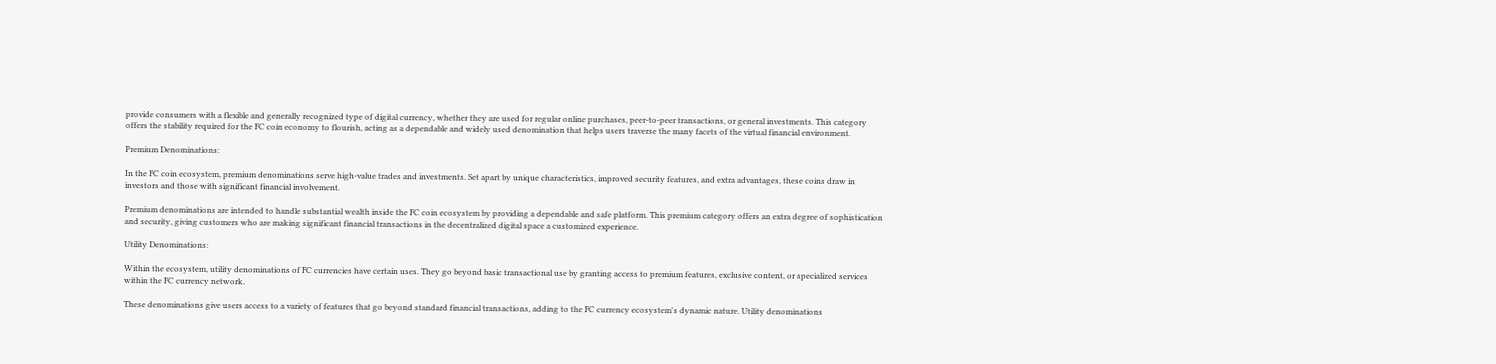provide consumers with a flexible and generally recognized type of digital currency, whether they are used for regular online purchases, peer-to-peer transactions, or general investments. This category offers the stability required for the FC coin economy to flourish, acting as a dependable and widely used denomination that helps users traverse the many facets of the virtual financial environment.

Premium Denominations:

In the FC coin ecosystem, premium denominations serve high-value trades and investments. Set apart by unique characteristics, improved security features, and extra advantages, these coins draw in investors and those with significant financial involvement.

Premium denominations are intended to handle substantial wealth inside the FC coin ecosystem by providing a dependable and safe platform. This premium category offers an extra degree of sophistication and security, giving customers who are making significant financial transactions in the decentralized digital space a customized experience.

Utility Denominations:

Within the ecosystem, utility denominations of FC currencies have certain uses. They go beyond basic transactional use by granting access to premium features, exclusive content, or specialized services within the FC currency network.

These denominations give users access to a variety of features that go beyond standard financial transactions, adding to the FC currency ecosystem's dynamic nature. Utility denominations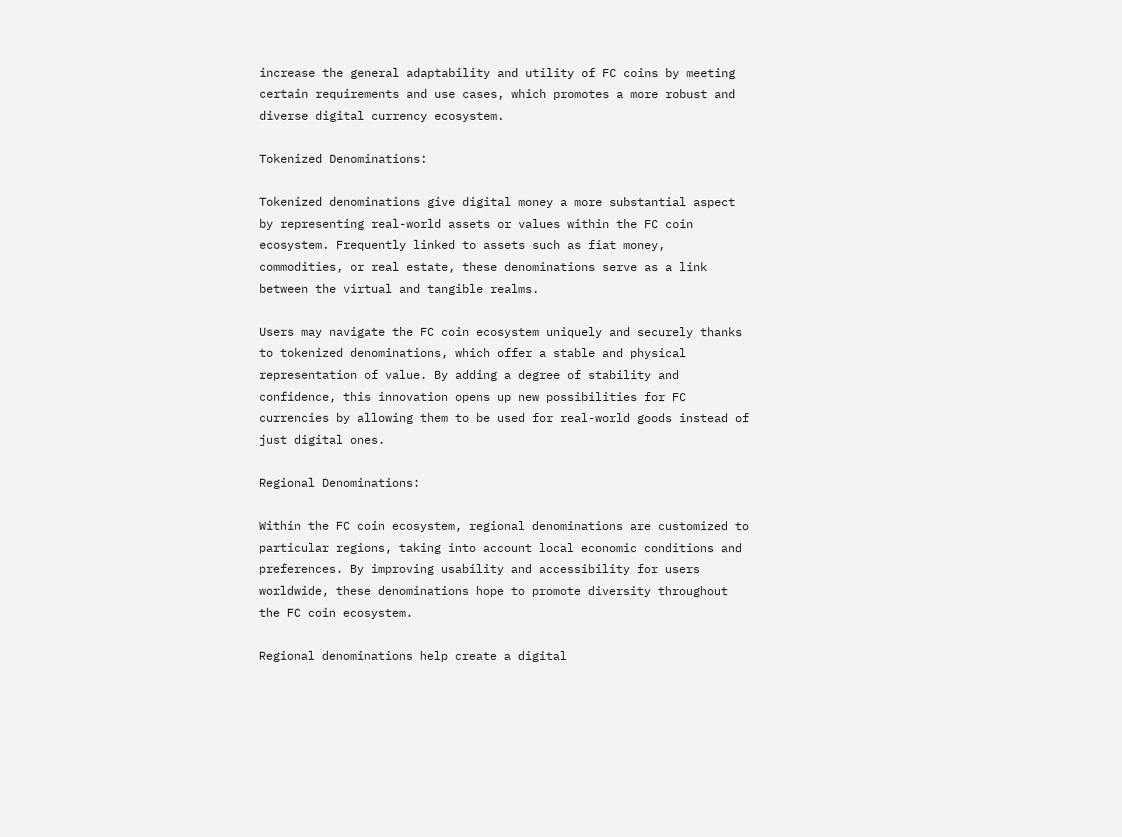increase the general adaptability and utility of FC coins by meeting certain requirements and use cases, which promotes a more robust and diverse digital currency ecosystem.

Tokenized Denominations:

Tokenized denominations give digital money a more substantial aspect by representing real-world assets or values within the FC coin ecosystem. Frequently linked to assets such as fiat money, commodities, or real estate, these denominations serve as a link between the virtual and tangible realms.

Users may navigate the FC coin ecosystem uniquely and securely thanks to tokenized denominations, which offer a stable and physical representation of value. By adding a degree of stability and confidence, this innovation opens up new possibilities for FC currencies by allowing them to be used for real-world goods instead of just digital ones.

Regional Denominations:

Within the FC coin ecosystem, regional denominations are customized to particular regions, taking into account local economic conditions and preferences. By improving usability and accessibility for users worldwide, these denominations hope to promote diversity throughout the FC coin ecosystem.

Regional denominations help create a digital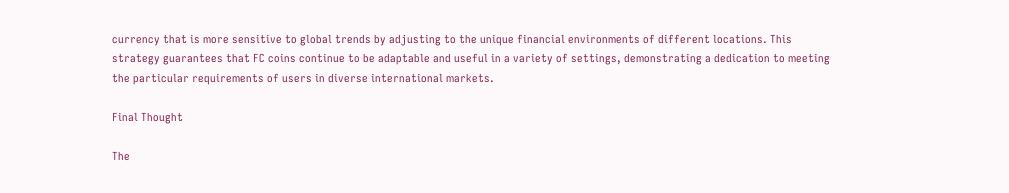currency that is more sensitive to global trends by adjusting to the unique financial environments of different locations. This strategy guarantees that FC coins continue to be adaptable and useful in a variety of settings, demonstrating a dedication to meeting the particular requirements of users in diverse international markets.

Final Thought

The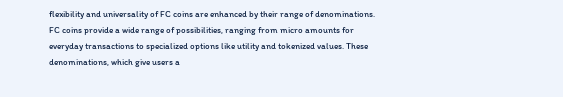flexibility and universality of FC coins are enhanced by their range of denominations. FC coins provide a wide range of possibilities, ranging from micro amounts for everyday transactions to specialized options like utility and tokenized values. These denominations, which give users a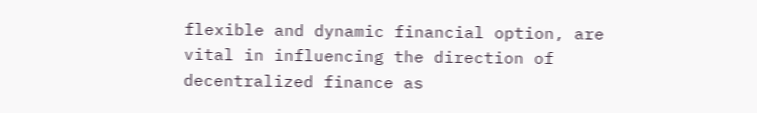flexible and dynamic financial option, are vital in influencing the direction of decentralized finance as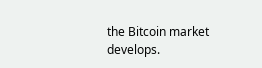the Bitcoin market develops.